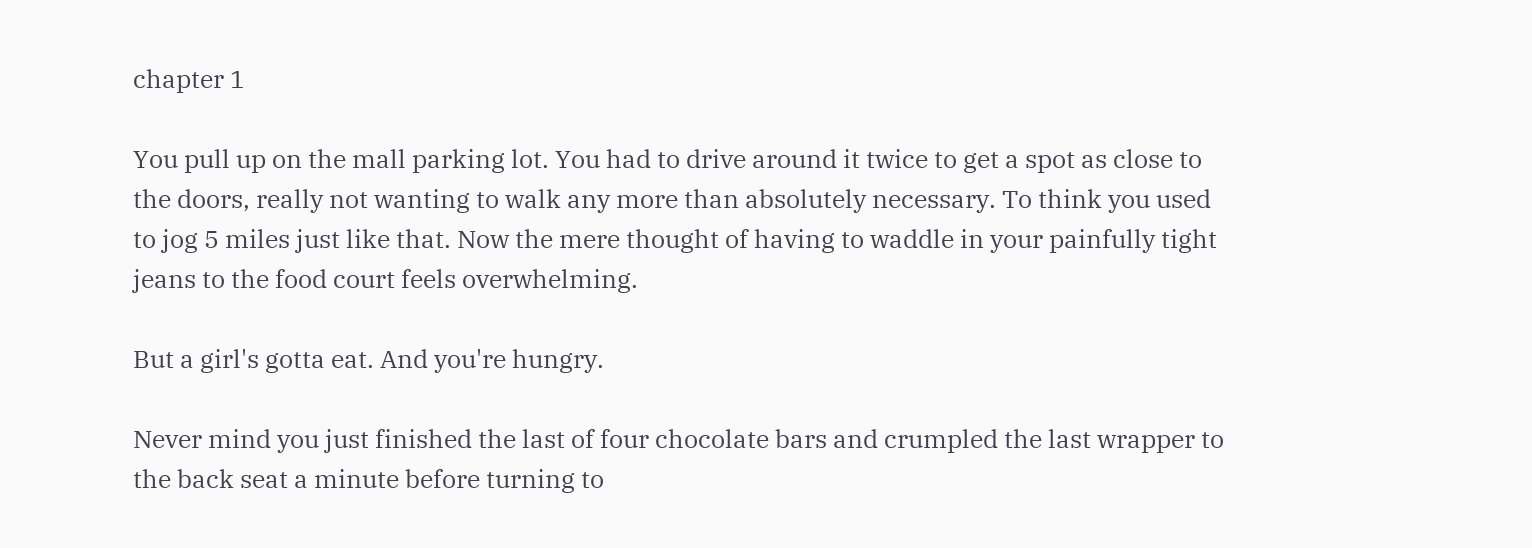chapter 1

You pull up on the mall parking lot. You had to drive around it twice to get a spot as close to the doors, really not wanting to walk any more than absolutely necessary. To think you used to jog 5 miles just like that. Now the mere thought of having to waddle in your painfully tight jeans to the food court feels overwhelming.

But a girl's gotta eat. And you're hungry.

Never mind you just finished the last of four chocolate bars and crumpled the last wrapper to the back seat a minute before turning to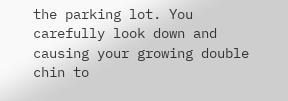the parking lot. You carefully look down and causing your growing double chin to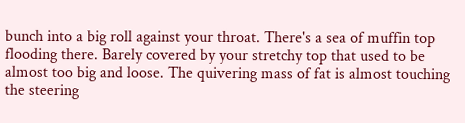bunch into a big roll against your throat. There's a sea of muffin top flooding there. Barely covered by your stretchy top that used to be almost too big and loose. The quivering mass of fat is almost touching the steering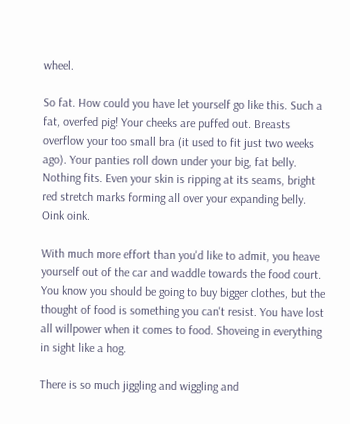wheel.

So fat. How could you have let yourself go like this. Such a fat, overfed pig! Your cheeks are puffed out. Breasts overflow your too small bra (it used to fit just two weeks ago). Your panties roll down under your big, fat belly. Nothing fits. Even your skin is ripping at its seams, bright red stretch marks forming all over your expanding belly. Oink oink.

With much more effort than you'd like to admit, you heave yourself out of the car and waddle towards the food court. You know you should be going to buy bigger clothes, but the thought of food is something you can't resist. You have lost all willpower when it comes to food. Shoveing in everything in sight like a hog.

There is so much jiggling and wiggling and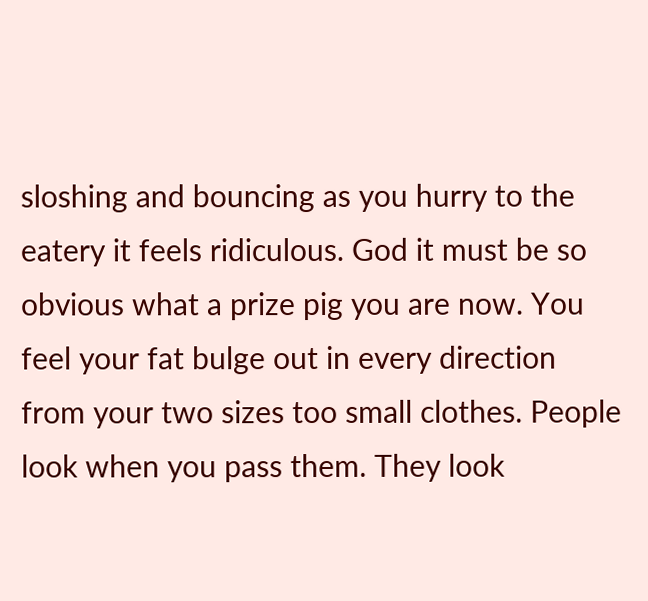sloshing and bouncing as you hurry to the eatery it feels ridiculous. God it must be so obvious what a prize pig you are now. You feel your fat bulge out in every direction from your two sizes too small clothes. People look when you pass them. They look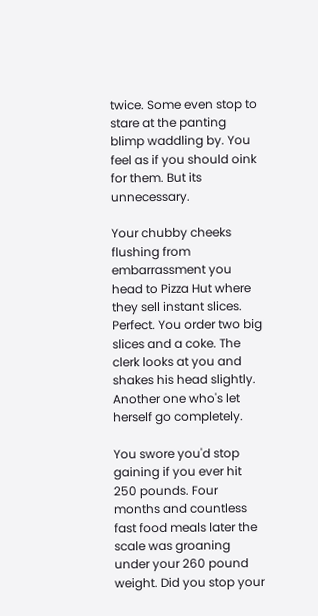twice. Some even stop to stare at the panting blimp waddling by. You feel as if you should oink for them. But its unnecessary.

Your chubby cheeks flushing from embarrassment you head to Pizza Hut where they sell instant slices. Perfect. You order two big slices and a coke. The clerk looks at you and shakes his head slightly. Another one who's let herself go completely.

You swore you'd stop gaining if you ever hit 250 pounds. Four months and countless fast food meals later the scale was groaning under your 260 pound weight. Did you stop your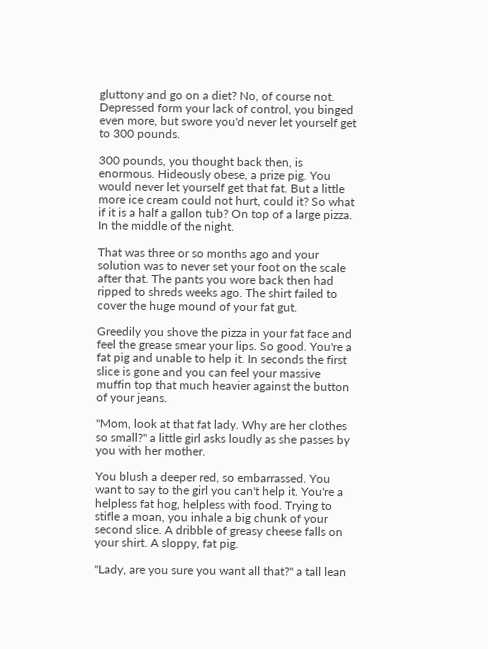gluttony and go on a diet? No, of course not. Depressed form your lack of control, you binged even more, but swore you'd never let yourself get to 300 pounds.

300 pounds, you thought back then, is enormous. Hideously obese, a prize pig. You would never let yourself get that fat. But a little more ice cream could not hurt, could it? So what if it is a half a gallon tub? On top of a large pizza. In the middle of the night.

That was three or so months ago and your solution was to never set your foot on the scale after that. The pants you wore back then had ripped to shreds weeks ago. The shirt failed to cover the huge mound of your fat gut.

Greedily you shove the pizza in your fat face and feel the grease smear your lips. So good. You're a fat pig and unable to help it. In seconds the first slice is gone and you can feel your massive muffin top that much heavier against the button of your jeans.

"Mom, look at that fat lady. Why are her clothes so small?" a little girl asks loudly as she passes by you with her mother.

You blush a deeper red, so embarrassed. You want to say to the girl you can't help it. You're a helpless fat hog, helpless with food. Trying to stifle a moan, you inhale a big chunk of your second slice. A dribble of greasy cheese falls on your shirt. A sloppy, fat pig.

"Lady, are you sure you want all that?" a tall lean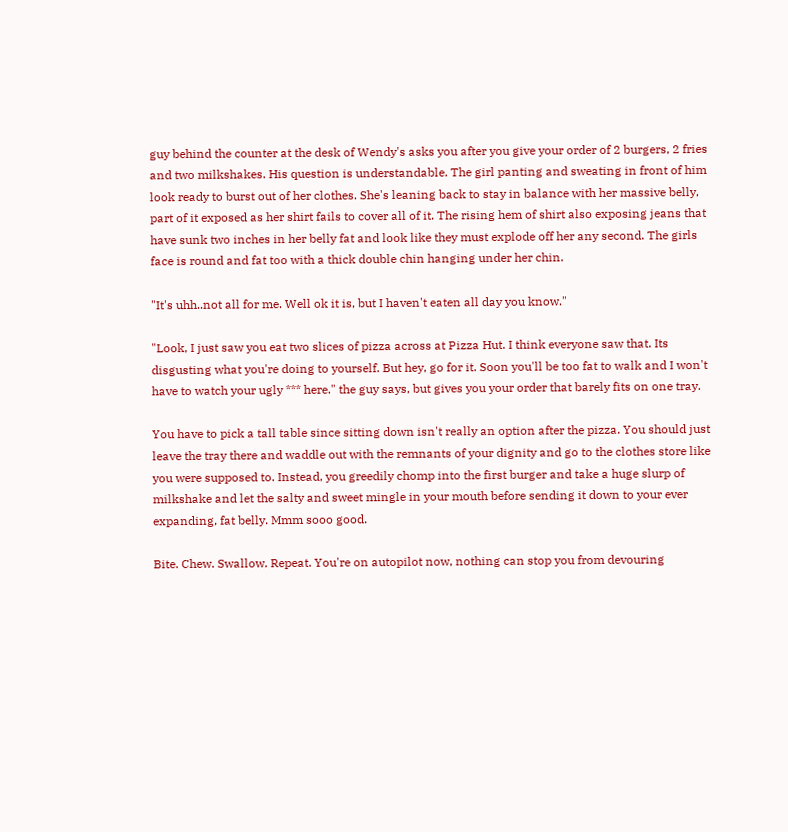guy behind the counter at the desk of Wendy's asks you after you give your order of 2 burgers, 2 fries and two milkshakes. His question is understandable. The girl panting and sweating in front of him look ready to burst out of her clothes. She's leaning back to stay in balance with her massive belly, part of it exposed as her shirt fails to cover all of it. The rising hem of shirt also exposing jeans that have sunk two inches in her belly fat and look like they must explode off her any second. The girls face is round and fat too with a thick double chin hanging under her chin.

"It's uhh..not all for me. Well ok it is, but I haven't eaten all day you know."

"Look, I just saw you eat two slices of pizza across at Pizza Hut. I think everyone saw that. Its disgusting what you're doing to yourself. But hey, go for it. Soon you'll be too fat to walk and I won't have to watch your ugly *** here." the guy says, but gives you your order that barely fits on one tray.

You have to pick a tall table since sitting down isn't really an option after the pizza. You should just leave the tray there and waddle out with the remnants of your dignity and go to the clothes store like you were supposed to. Instead, you greedily chomp into the first burger and take a huge slurp of milkshake and let the salty and sweet mingle in your mouth before sending it down to your ever expanding, fat belly. Mmm sooo good.

Bite. Chew. Swallow. Repeat. You're on autopilot now, nothing can stop you from devouring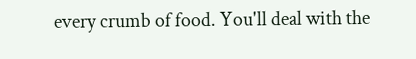every crumb of food. You'll deal with the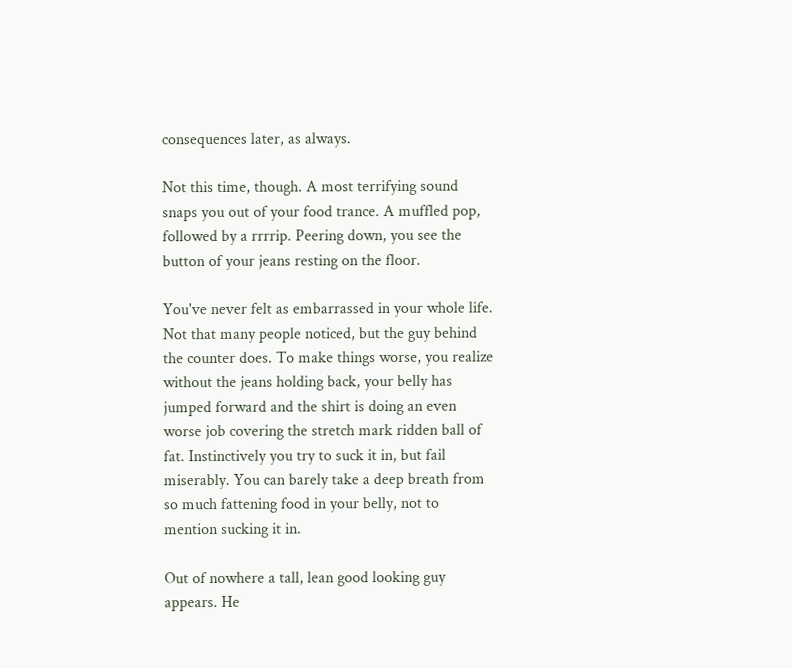consequences later, as always.

Not this time, though. A most terrifying sound snaps you out of your food trance. A muffled pop, followed by a rrrrip. Peering down, you see the button of your jeans resting on the floor.

You've never felt as embarrassed in your whole life. Not that many people noticed, but the guy behind the counter does. To make things worse, you realize without the jeans holding back, your belly has jumped forward and the shirt is doing an even worse job covering the stretch mark ridden ball of fat. Instinctively you try to suck it in, but fail miserably. You can barely take a deep breath from so much fattening food in your belly, not to mention sucking it in.

Out of nowhere a tall, lean good looking guy appears. He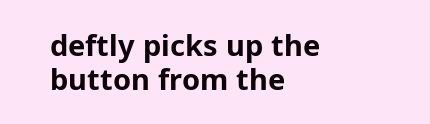deftly picks up the button from the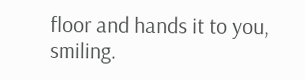floor and hands it to you, smiling.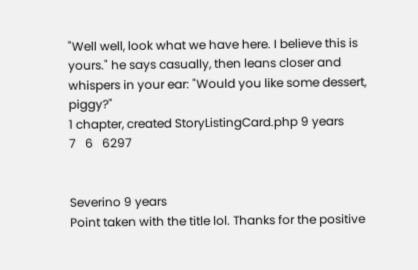"Well well, look what we have here. I believe this is yours." he says casually, then leans closer and whispers in your ear: "Would you like some dessert, piggy?"
1 chapter, created StoryListingCard.php 9 years
7   6   6297


Severino 9 years
Point taken with the title lol. Thanks for the positive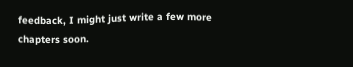feedback, I might just write a few more chapters soon.